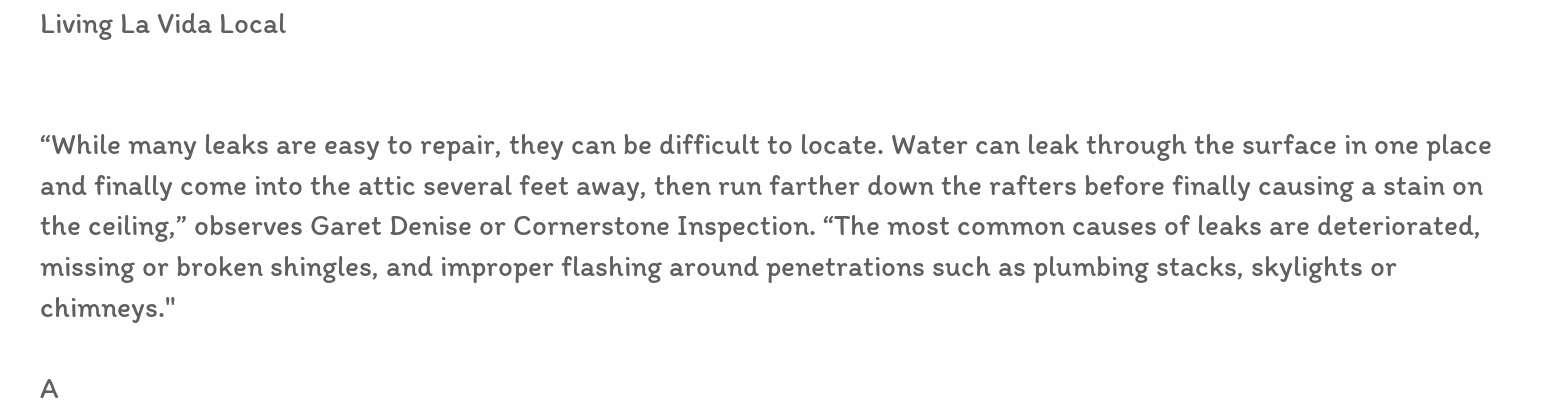Living La Vida Local


“While many leaks are easy to repair, they can be difficult to locate. Water can leak through the surface in one place and finally come into the attic several feet away, then run farther down the rafters before finally causing a stain on the ceiling,” observes Garet Denise or Cornerstone Inspection. “The most common causes of leaks are deteriorated, missing or broken shingles, and improper flashing around penetrations such as plumbing stacks, skylights or chimneys."

A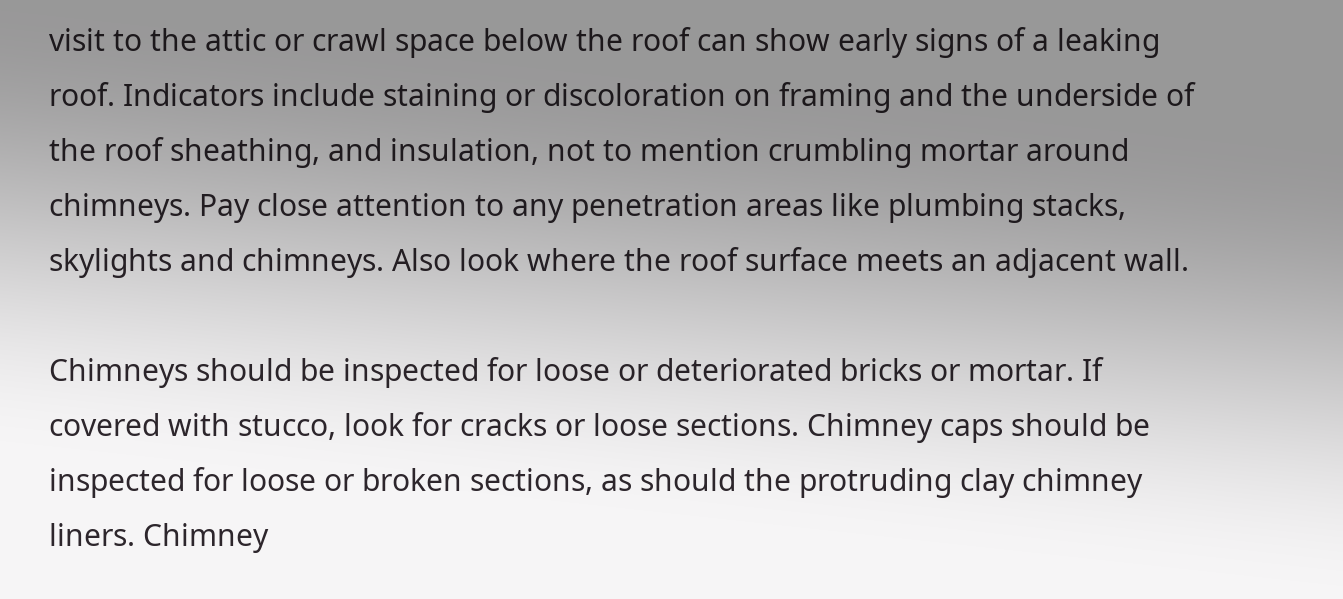visit to the attic or crawl space below the roof can show early signs of a leaking roof. Indicators include staining or discoloration on framing and the underside of the roof sheathing, and insulation, not to mention crumbling mortar around chimneys. Pay close attention to any penetration areas like plumbing stacks, skylights and chimneys. Also look where the roof surface meets an adjacent wall.

Chimneys should be inspected for loose or deteriorated bricks or mortar. If covered with stucco, look for cracks or loose sections. Chimney caps should be inspected for loose or broken sections, as should the protruding clay chimney liners. Chimney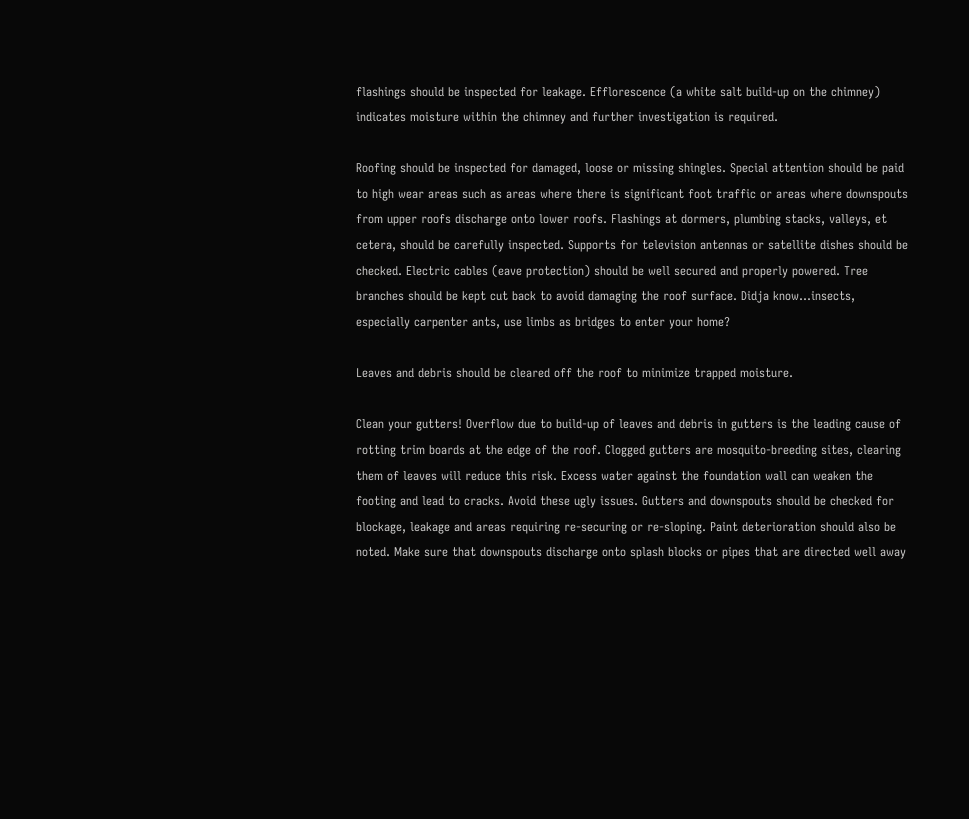flashings should be inspected for leakage. Efflorescence (a white salt build-up on the chimney) indicates moisture within the chimney and further investigation is required.

Roofing should be inspected for damaged, loose or missing shingles. Special attention should be paid to high wear areas such as areas where there is significant foot traffic or areas where downspouts from upper roofs discharge onto lower roofs. Flashings at dormers, plumbing stacks, valleys, et cetera, should be carefully inspected. Supports for television antennas or satellite dishes should be checked. Electric cables (eave protection) should be well secured and properly powered. Tree branches should be kept cut back to avoid damaging the roof surface. Didja know…insects, especially carpenter ants, use limbs as bridges to enter your home?

Leaves and debris should be cleared off the roof to minimize trapped moisture.

Clean your gutters! Overflow due to build-up of leaves and debris in gutters is the leading cause of rotting trim boards at the edge of the roof. Clogged gutters are mosquito-breeding sites, clearing them of leaves will reduce this risk. Excess water against the foundation wall can weaken the footing and lead to cracks. Avoid these ugly issues. Gutters and downspouts should be checked for blockage, leakage and areas requiring re-securing or re-sloping. Paint deterioration should also be noted. Make sure that downspouts discharge onto splash blocks or pipes that are directed well away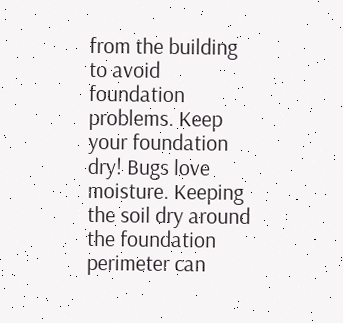from the building to avoid foundation problems. Keep your foundation dry! Bugs love moisture. Keeping the soil dry around the foundation perimeter can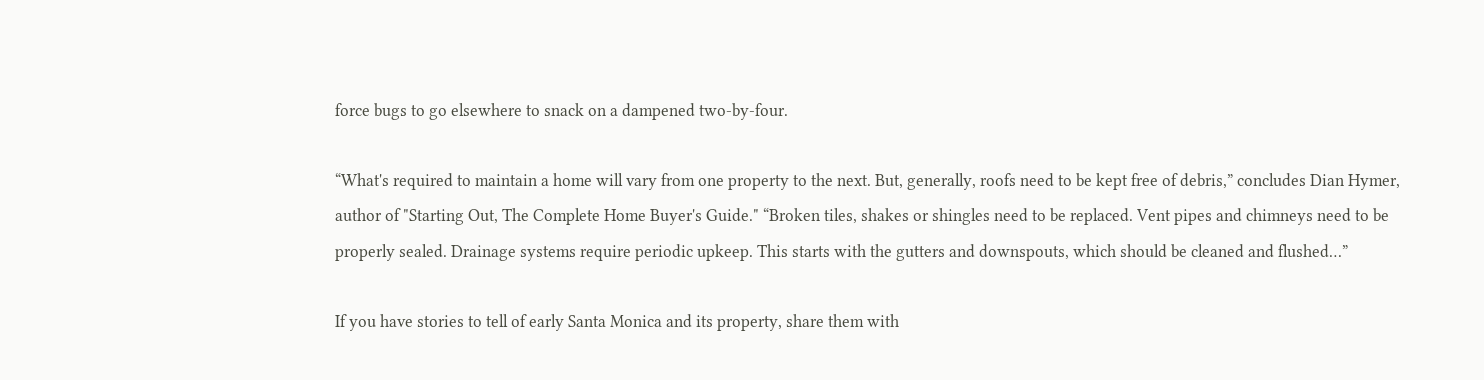force bugs to go elsewhere to snack on a dampened two-by-four.

“What's required to maintain a home will vary from one property to the next. But, generally, roofs need to be kept free of debris,” concludes Dian Hymer, author of "Starting Out, The Complete Home Buyer's Guide." “Broken tiles, shakes or shingles need to be replaced. Vent pipes and chimneys need to be properly sealed. Drainage systems require periodic upkeep. This starts with the gutters and downspouts, which should be cleaned and flushed…”

If you have stories to tell of early Santa Monica and its property, share them with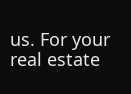us. For your real estate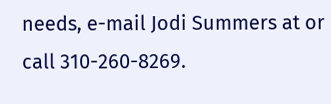needs, e-mail Jodi Summers at or call 310-260-8269.